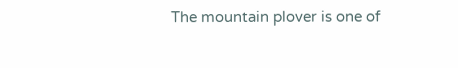The mountain plover is one of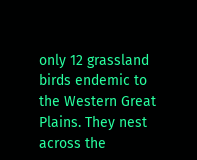only 12 grassland birds endemic to the Western Great Plains. They nest across the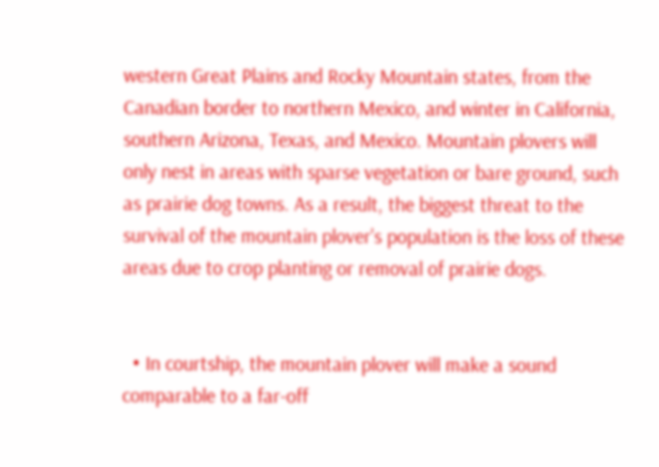western Great Plains and Rocky Mountain states, from the Canadian border to northern Mexico, and winter in California, southern Arizona, Texas, and Mexico. Mountain plovers will only nest in areas with sparse vegetation or bare ground, such as prairie dog towns. As a result, the biggest threat to the survival of the mountain plover's population is the loss of these areas due to crop planting or removal of prairie dogs.


  • In courtship, the mountain plover will make a sound comparable to a far-off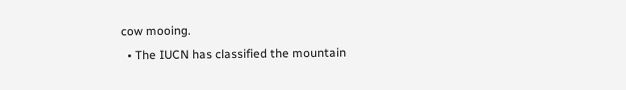cow mooing.
  • The IUCN has classified the mountain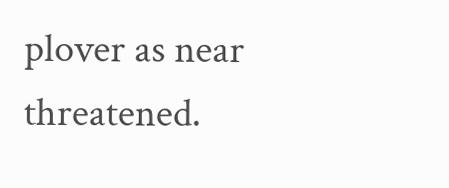plover as near threatened.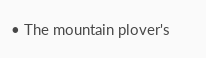• The mountain plover's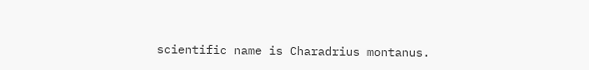scientific name is Charadrius montanus.